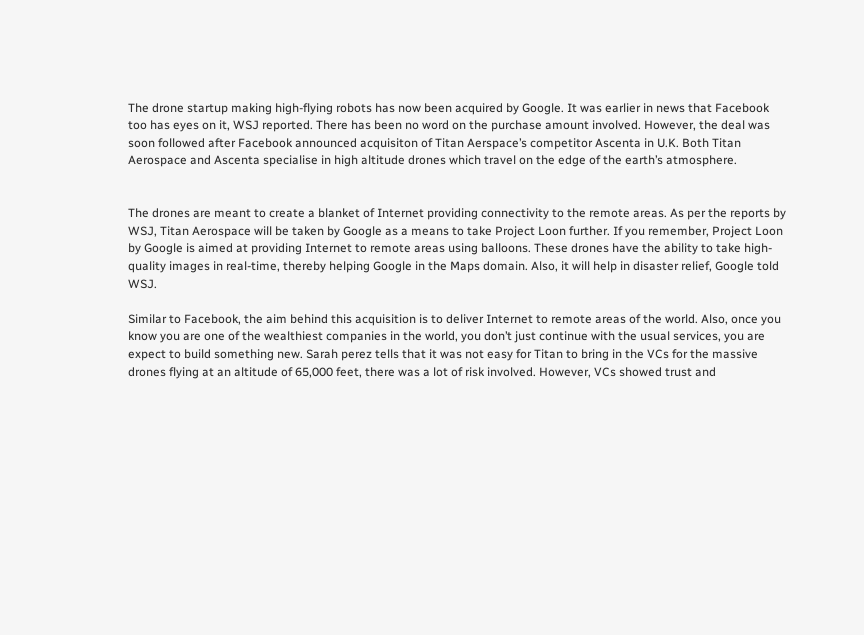The drone startup making high-flying robots has now been acquired by Google. It was earlier in news that Facebook too has eyes on it, WSJ reported. There has been no word on the purchase amount involved. However, the deal was soon followed after Facebook announced acquisiton of Titan Aerspace’s competitor Ascenta in U.K. Both Titan Aerospace and Ascenta specialise in high altitude drones which travel on the edge of the earth’s atmosphere.


The drones are meant to create a blanket of Internet providing connectivity to the remote areas. As per the reports by WSJ, Titan Aerospace will be taken by Google as a means to take Project Loon further. If you remember, Project Loon by Google is aimed at providing Internet to remote areas using balloons. These drones have the ability to take high-quality images in real-time, thereby helping Google in the Maps domain. Also, it will help in disaster relief, Google told WSJ.

Similar to Facebook, the aim behind this acquisition is to deliver Internet to remote areas of the world. Also, once you know you are one of the wealthiest companies in the world, you don’t just continue with the usual services, you are expect to build something new. Sarah perez tells that it was not easy for Titan to bring in the VCs for the massive drones flying at an altitude of 65,000 feet, there was a lot of risk involved. However, VCs showed trust and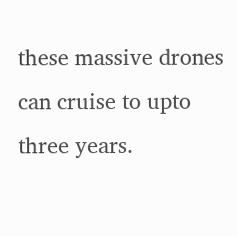these massive drones can cruise to upto three years.